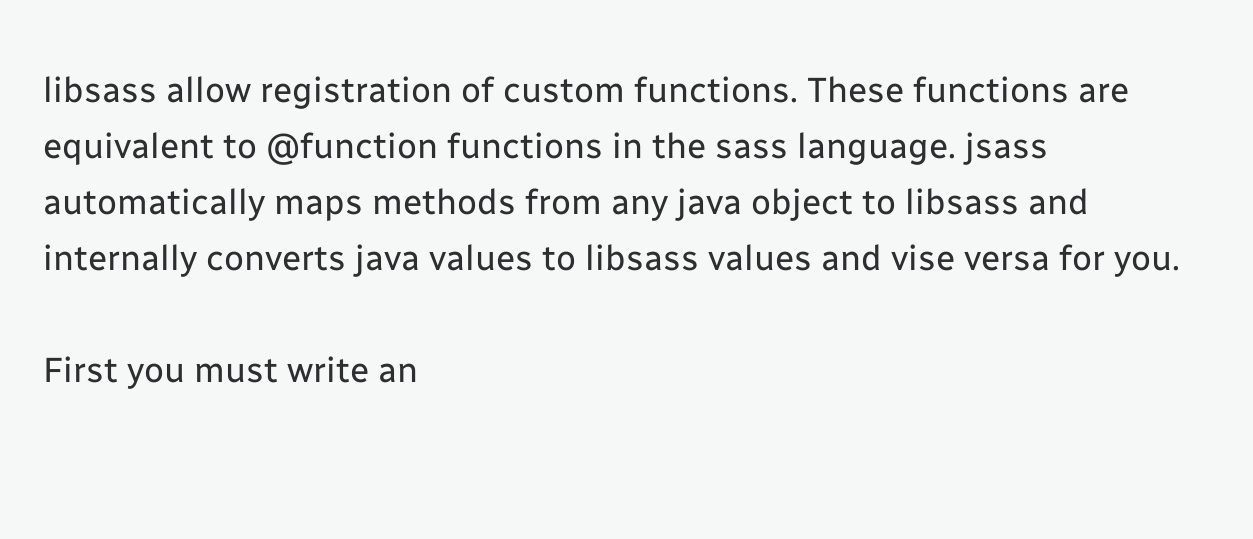libsass allow registration of custom functions. These functions are equivalent to @function functions in the sass language. jsass automatically maps methods from any java object to libsass and internally converts java values to libsass values and vise versa for you.

First you must write an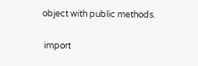object with public methods.

 import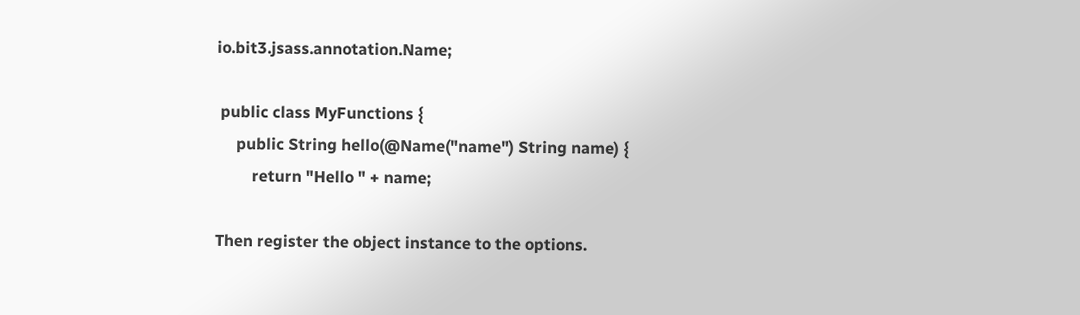io.bit3.jsass.annotation.Name;

 public class MyFunctions {
     public String hello(@Name("name") String name) {
         return "Hello " + name;

Then register the object instance to the options.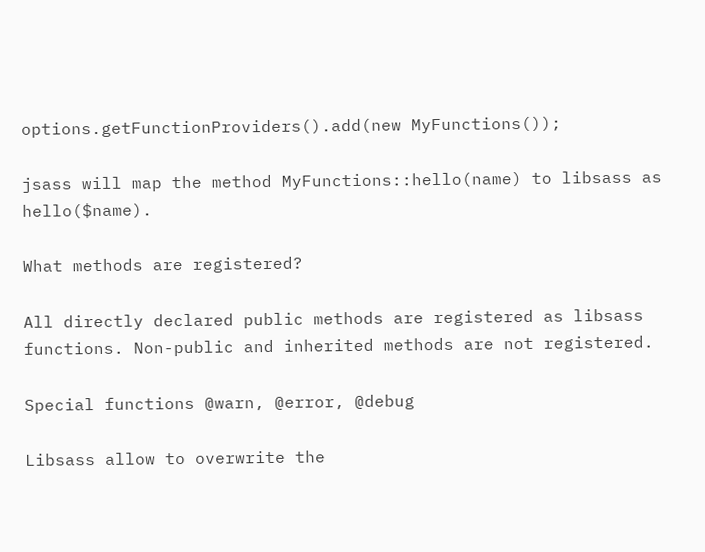options.getFunctionProviders().add(new MyFunctions());

jsass will map the method MyFunctions::hello(name) to libsass as hello($name).

What methods are registered?

All directly declared public methods are registered as libsass functions. Non-public and inherited methods are not registered.

Special functions @warn, @error, @debug

Libsass allow to overwrite the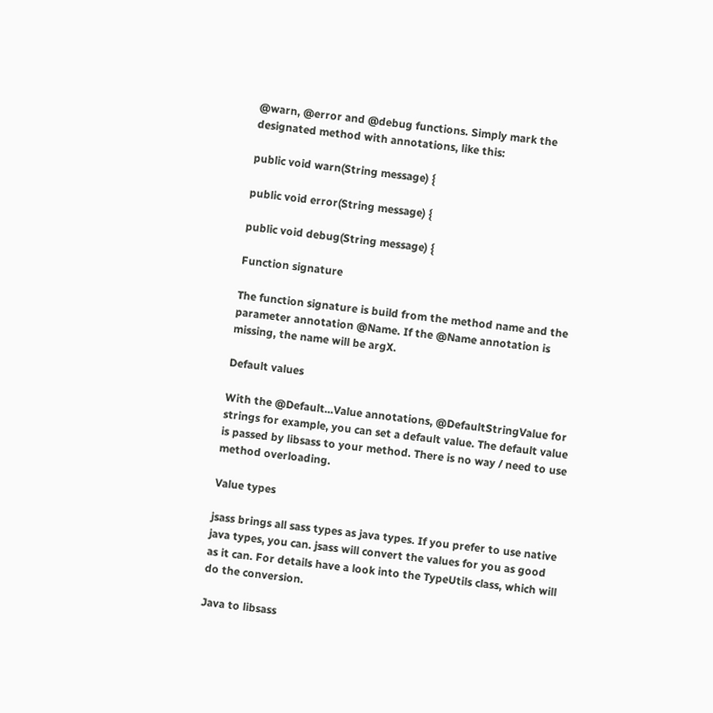@warn, @error and @debug functions. Simply mark the designated method with annotations, like this:

public void warn(String message) {

public void error(String message) {

public void debug(String message) {

Function signature

The function signature is build from the method name and the parameter annotation @Name. If the @Name annotation is missing, the name will be argX.

Default values

With the @Default...Value annotations, @DefaultStringValue for strings for example, you can set a default value. The default value is passed by libsass to your method. There is no way / need to use method overloading.

Value types

jsass brings all sass types as java types. If you prefer to use native java types, you can. jsass will convert the values for you as good as it can. For details have a look into the TypeUtils class, which will do the conversion.

Java to libsass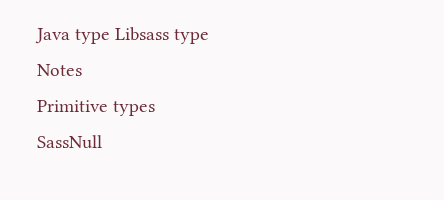Java type Libsass type Notes
Primitive types
SassNull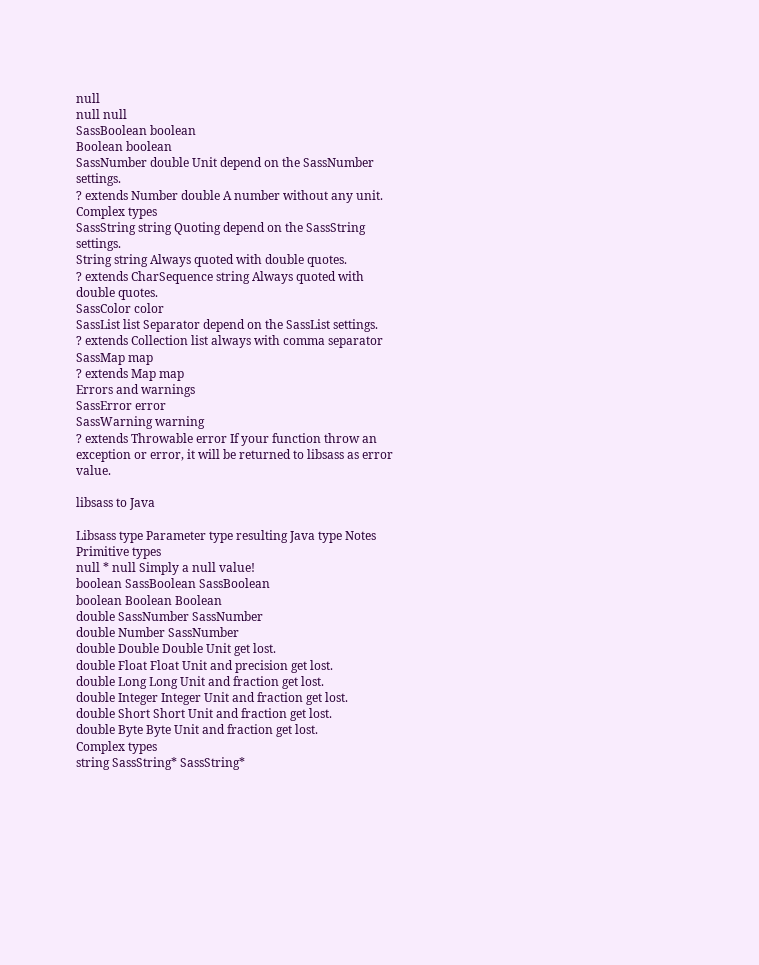null
null null
SassBoolean boolean
Boolean boolean
SassNumber double Unit depend on the SassNumber settings.
? extends Number double A number without any unit.
Complex types
SassString string Quoting depend on the SassString settings.
String string Always quoted with double quotes.
? extends CharSequence string Always quoted with double quotes.
SassColor color
SassList list Separator depend on the SassList settings.
? extends Collection list always with comma separator
SassMap map
? extends Map map
Errors and warnings
SassError error
SassWarning warning
? extends Throwable error If your function throw an exception or error, it will be returned to libsass as error value.

libsass to Java

Libsass type Parameter type resulting Java type Notes
Primitive types
null * null Simply a null value!
boolean SassBoolean SassBoolean
boolean Boolean Boolean
double SassNumber SassNumber
double Number SassNumber
double Double Double Unit get lost.
double Float Float Unit and precision get lost.
double Long Long Unit and fraction get lost.
double Integer Integer Unit and fraction get lost.
double Short Short Unit and fraction get lost.
double Byte Byte Unit and fraction get lost.
Complex types
string SassString* SassString*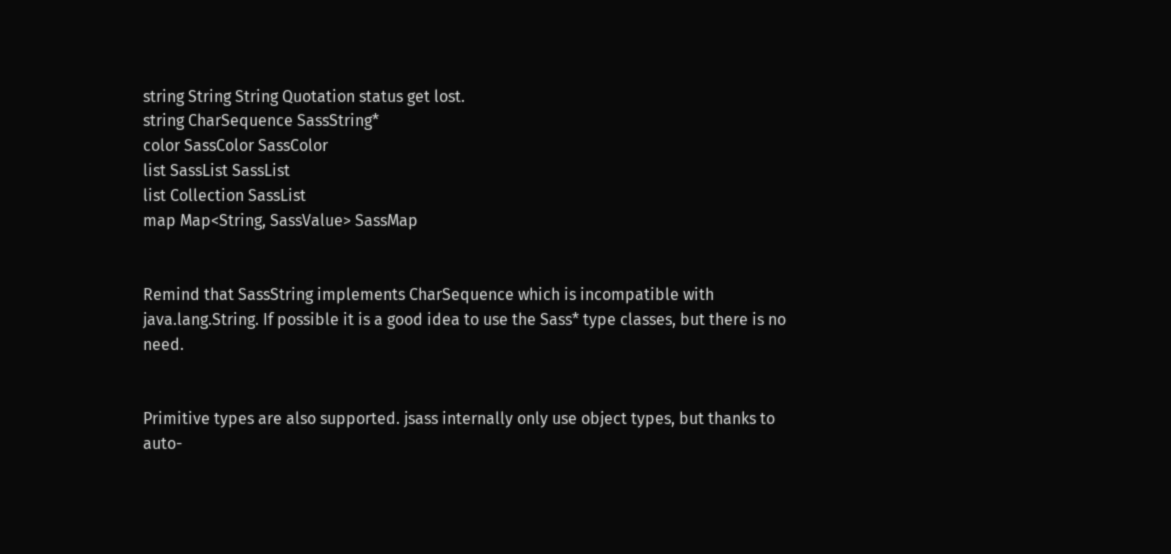string String String Quotation status get lost.
string CharSequence SassString*
color SassColor SassColor
list SassList SassList
list Collection SassList
map Map<String, SassValue> SassMap


Remind that SassString implements CharSequence which is incompatible with java.lang.String. If possible it is a good idea to use the Sass* type classes, but there is no need.


Primitive types are also supported. jsass internally only use object types, but thanks to auto-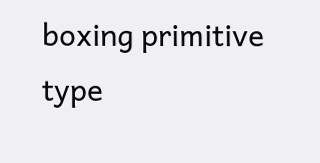boxing primitive type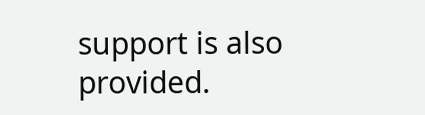support is also provided.